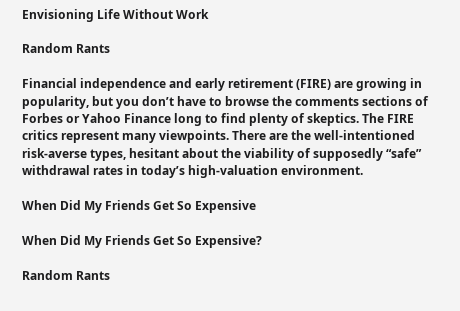Envisioning Life Without Work

Random Rants

Financial independence and early retirement (FIRE) are growing in popularity, but you don’t have to browse the comments sections of Forbes or Yahoo Finance long to find plenty of skeptics. The FIRE critics represent many viewpoints. There are the well-intentioned risk-averse types, hesitant about the viability of supposedly “safe” withdrawal rates in today’s high-valuation environment.

When Did My Friends Get So Expensive

When Did My Friends Get So Expensive?

Random Rants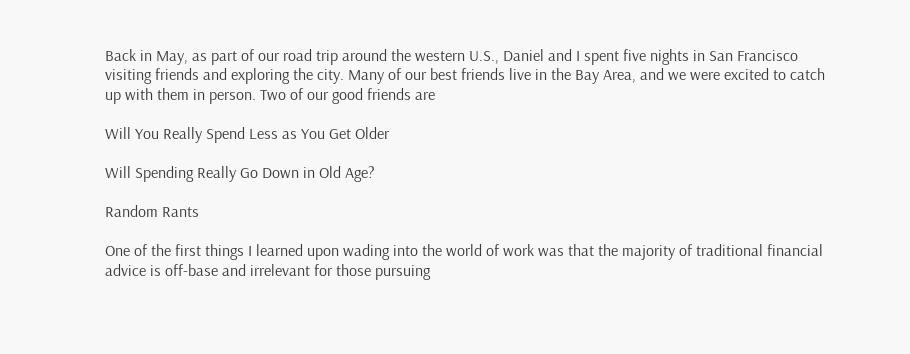Back in May, as part of our road trip around the western U.S., Daniel and I spent five nights in San Francisco visiting friends and exploring the city. Many of our best friends live in the Bay Area, and we were excited to catch up with them in person. Two of our good friends are

Will You Really Spend Less as You Get Older

Will Spending Really Go Down in Old Age?

Random Rants

One of the first things I learned upon wading into the world of work was that the majority of traditional financial advice is off-base and irrelevant for those pursuing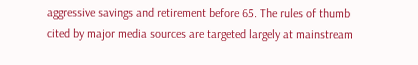aggressive savings and retirement before 65. The rules of thumb cited by major media sources are targeted largely at mainstream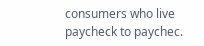consumers who live paycheck to paychec.